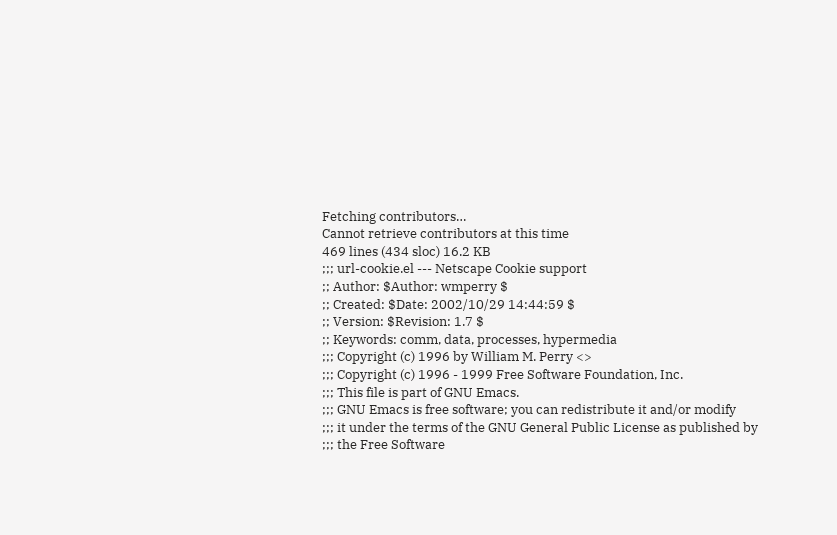Fetching contributors…
Cannot retrieve contributors at this time
469 lines (434 sloc) 16.2 KB
;;; url-cookie.el --- Netscape Cookie support
;; Author: $Author: wmperry $
;; Created: $Date: 2002/10/29 14:44:59 $
;; Version: $Revision: 1.7 $
;; Keywords: comm, data, processes, hypermedia
;;; Copyright (c) 1996 by William M. Perry <>
;;; Copyright (c) 1996 - 1999 Free Software Foundation, Inc.
;;; This file is part of GNU Emacs.
;;; GNU Emacs is free software; you can redistribute it and/or modify
;;; it under the terms of the GNU General Public License as published by
;;; the Free Software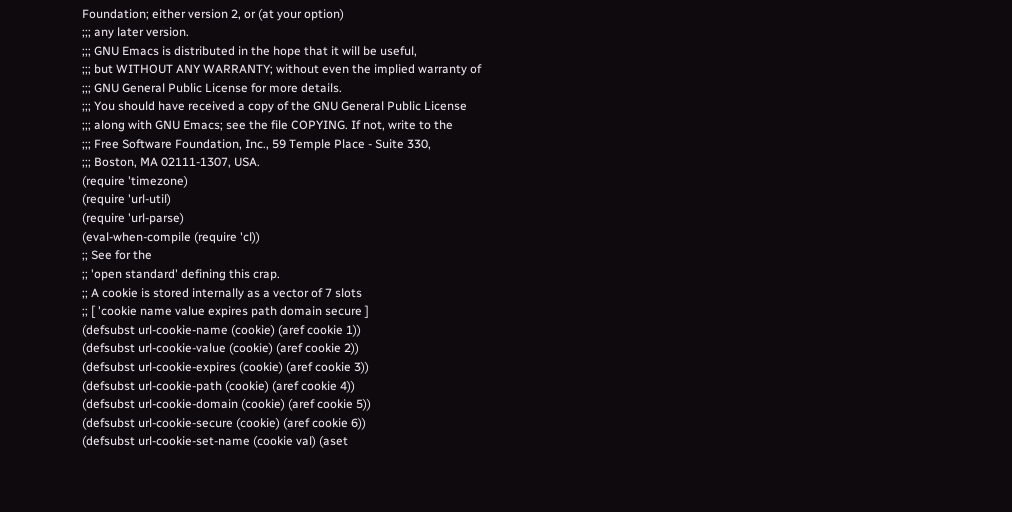Foundation; either version 2, or (at your option)
;;; any later version.
;;; GNU Emacs is distributed in the hope that it will be useful,
;;; but WITHOUT ANY WARRANTY; without even the implied warranty of
;;; GNU General Public License for more details.
;;; You should have received a copy of the GNU General Public License
;;; along with GNU Emacs; see the file COPYING. If not, write to the
;;; Free Software Foundation, Inc., 59 Temple Place - Suite 330,
;;; Boston, MA 02111-1307, USA.
(require 'timezone)
(require 'url-util)
(require 'url-parse)
(eval-when-compile (require 'cl))
;; See for the
;; 'open standard' defining this crap.
;; A cookie is stored internally as a vector of 7 slots
;; [ 'cookie name value expires path domain secure ]
(defsubst url-cookie-name (cookie) (aref cookie 1))
(defsubst url-cookie-value (cookie) (aref cookie 2))
(defsubst url-cookie-expires (cookie) (aref cookie 3))
(defsubst url-cookie-path (cookie) (aref cookie 4))
(defsubst url-cookie-domain (cookie) (aref cookie 5))
(defsubst url-cookie-secure (cookie) (aref cookie 6))
(defsubst url-cookie-set-name (cookie val) (aset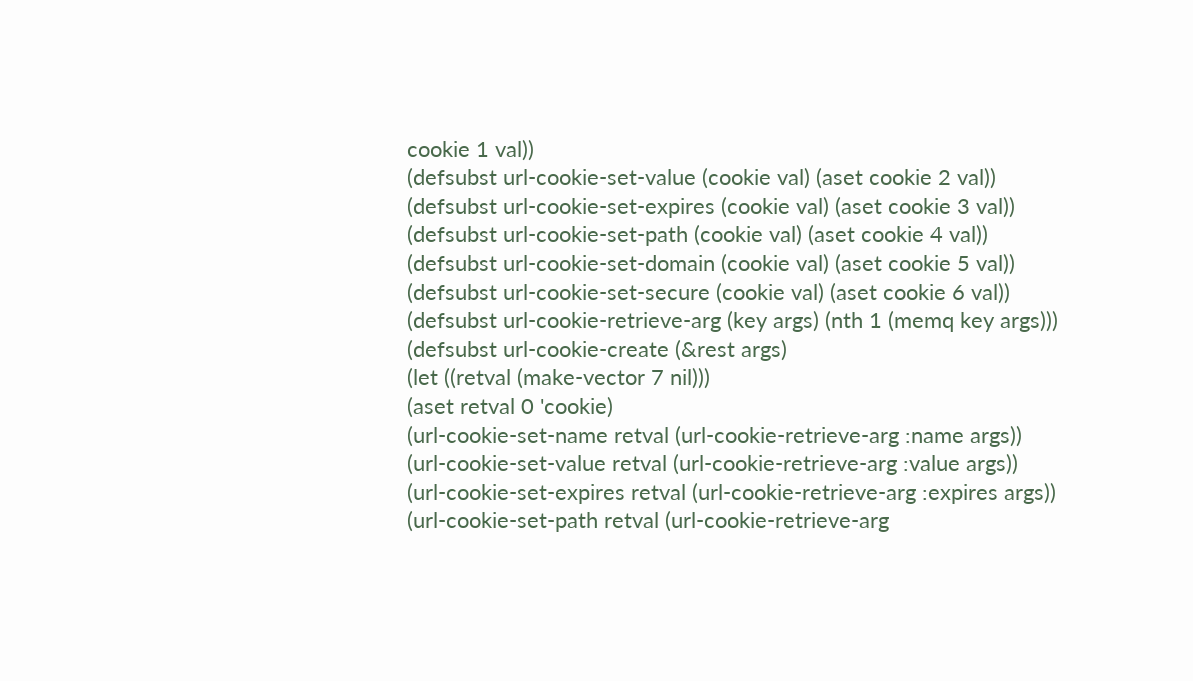cookie 1 val))
(defsubst url-cookie-set-value (cookie val) (aset cookie 2 val))
(defsubst url-cookie-set-expires (cookie val) (aset cookie 3 val))
(defsubst url-cookie-set-path (cookie val) (aset cookie 4 val))
(defsubst url-cookie-set-domain (cookie val) (aset cookie 5 val))
(defsubst url-cookie-set-secure (cookie val) (aset cookie 6 val))
(defsubst url-cookie-retrieve-arg (key args) (nth 1 (memq key args)))
(defsubst url-cookie-create (&rest args)
(let ((retval (make-vector 7 nil)))
(aset retval 0 'cookie)
(url-cookie-set-name retval (url-cookie-retrieve-arg :name args))
(url-cookie-set-value retval (url-cookie-retrieve-arg :value args))
(url-cookie-set-expires retval (url-cookie-retrieve-arg :expires args))
(url-cookie-set-path retval (url-cookie-retrieve-arg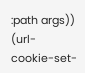:path args))
(url-cookie-set-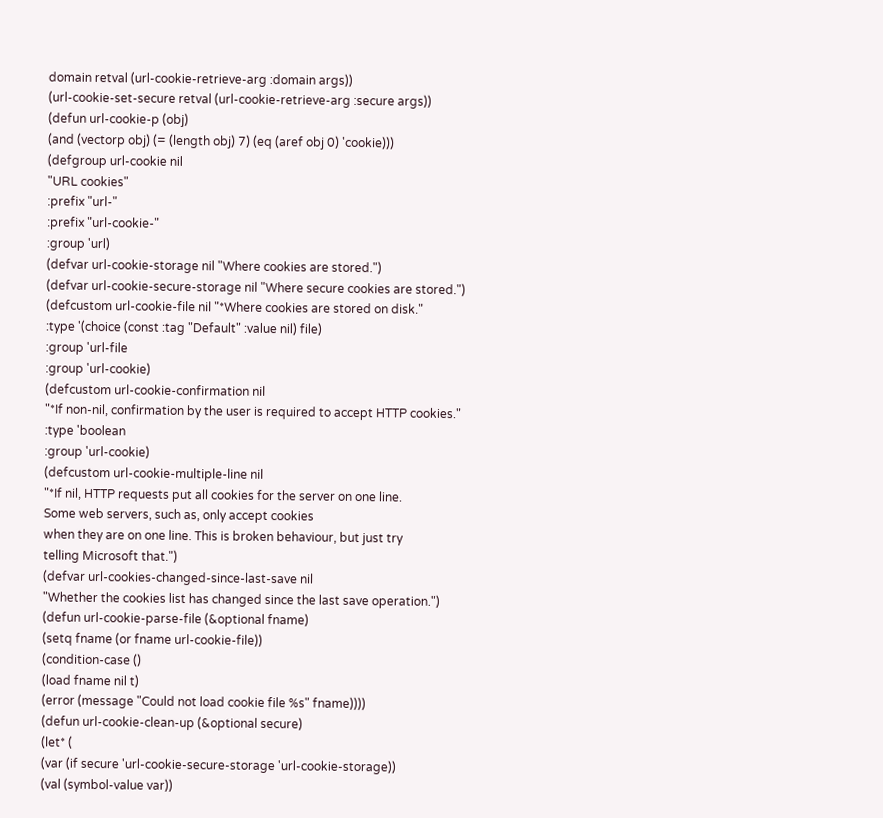domain retval (url-cookie-retrieve-arg :domain args))
(url-cookie-set-secure retval (url-cookie-retrieve-arg :secure args))
(defun url-cookie-p (obj)
(and (vectorp obj) (= (length obj) 7) (eq (aref obj 0) 'cookie)))
(defgroup url-cookie nil
"URL cookies"
:prefix "url-"
:prefix "url-cookie-"
:group 'url)
(defvar url-cookie-storage nil "Where cookies are stored.")
(defvar url-cookie-secure-storage nil "Where secure cookies are stored.")
(defcustom url-cookie-file nil "*Where cookies are stored on disk."
:type '(choice (const :tag "Default" :value nil) file)
:group 'url-file
:group 'url-cookie)
(defcustom url-cookie-confirmation nil
"*If non-nil, confirmation by the user is required to accept HTTP cookies."
:type 'boolean
:group 'url-cookie)
(defcustom url-cookie-multiple-line nil
"*If nil, HTTP requests put all cookies for the server on one line.
Some web servers, such as, only accept cookies
when they are on one line. This is broken behaviour, but just try
telling Microsoft that.")
(defvar url-cookies-changed-since-last-save nil
"Whether the cookies list has changed since the last save operation.")
(defun url-cookie-parse-file (&optional fname)
(setq fname (or fname url-cookie-file))
(condition-case ()
(load fname nil t)
(error (message "Could not load cookie file %s" fname))))
(defun url-cookie-clean-up (&optional secure)
(let* (
(var (if secure 'url-cookie-secure-storage 'url-cookie-storage))
(val (symbol-value var))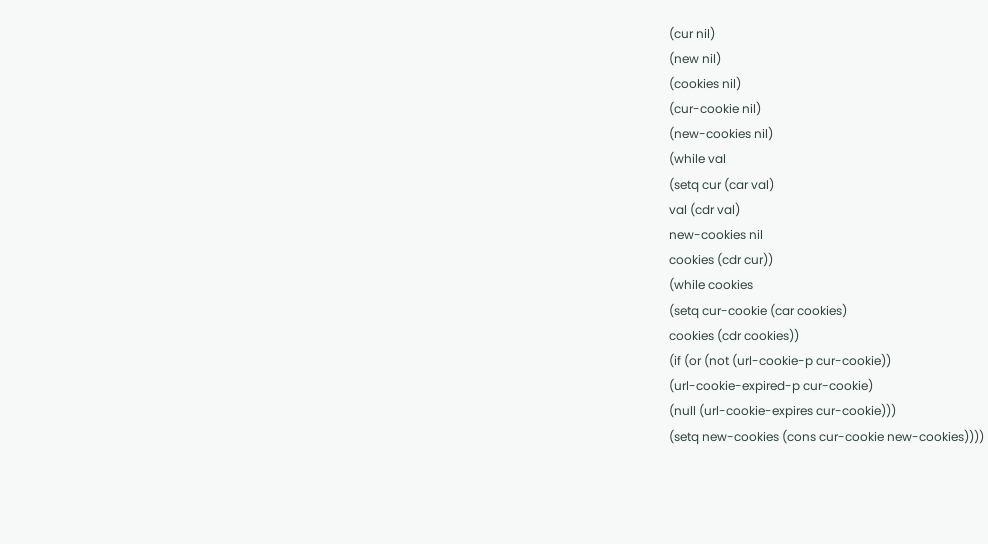(cur nil)
(new nil)
(cookies nil)
(cur-cookie nil)
(new-cookies nil)
(while val
(setq cur (car val)
val (cdr val)
new-cookies nil
cookies (cdr cur))
(while cookies
(setq cur-cookie (car cookies)
cookies (cdr cookies))
(if (or (not (url-cookie-p cur-cookie))
(url-cookie-expired-p cur-cookie)
(null (url-cookie-expires cur-cookie)))
(setq new-cookies (cons cur-cookie new-cookies))))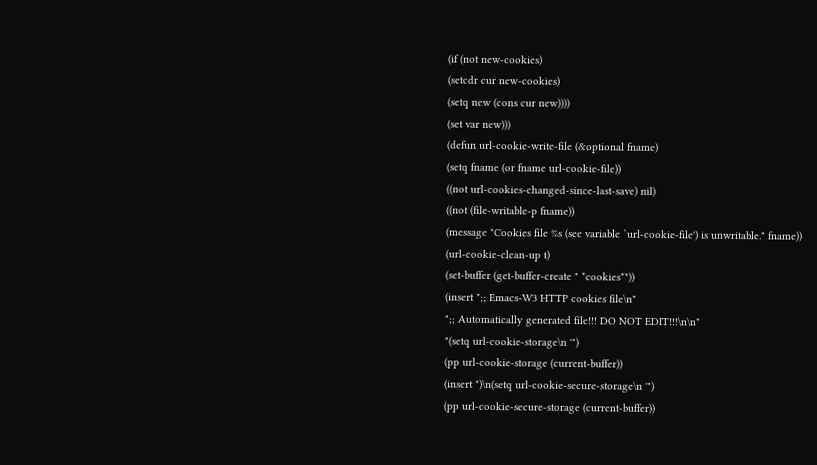(if (not new-cookies)
(setcdr cur new-cookies)
(setq new (cons cur new))))
(set var new)))
(defun url-cookie-write-file (&optional fname)
(setq fname (or fname url-cookie-file))
((not url-cookies-changed-since-last-save) nil)
((not (file-writable-p fname))
(message "Cookies file %s (see variable `url-cookie-file') is unwritable." fname))
(url-cookie-clean-up t)
(set-buffer (get-buffer-create " *cookies*"))
(insert ";; Emacs-W3 HTTP cookies file\n"
";; Automatically generated file!!! DO NOT EDIT!!!\n\n"
"(setq url-cookie-storage\n '")
(pp url-cookie-storage (current-buffer))
(insert ")\n(setq url-cookie-secure-storage\n '")
(pp url-cookie-secure-storage (current-buffer))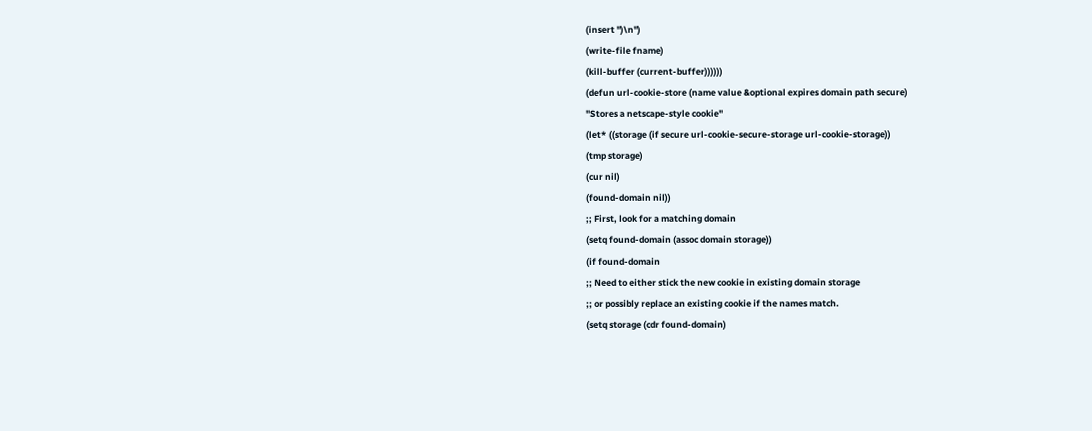(insert ")\n")
(write-file fname)
(kill-buffer (current-buffer))))))
(defun url-cookie-store (name value &optional expires domain path secure)
"Stores a netscape-style cookie"
(let* ((storage (if secure url-cookie-secure-storage url-cookie-storage))
(tmp storage)
(cur nil)
(found-domain nil))
;; First, look for a matching domain
(setq found-domain (assoc domain storage))
(if found-domain
;; Need to either stick the new cookie in existing domain storage
;; or possibly replace an existing cookie if the names match.
(setq storage (cdr found-domain)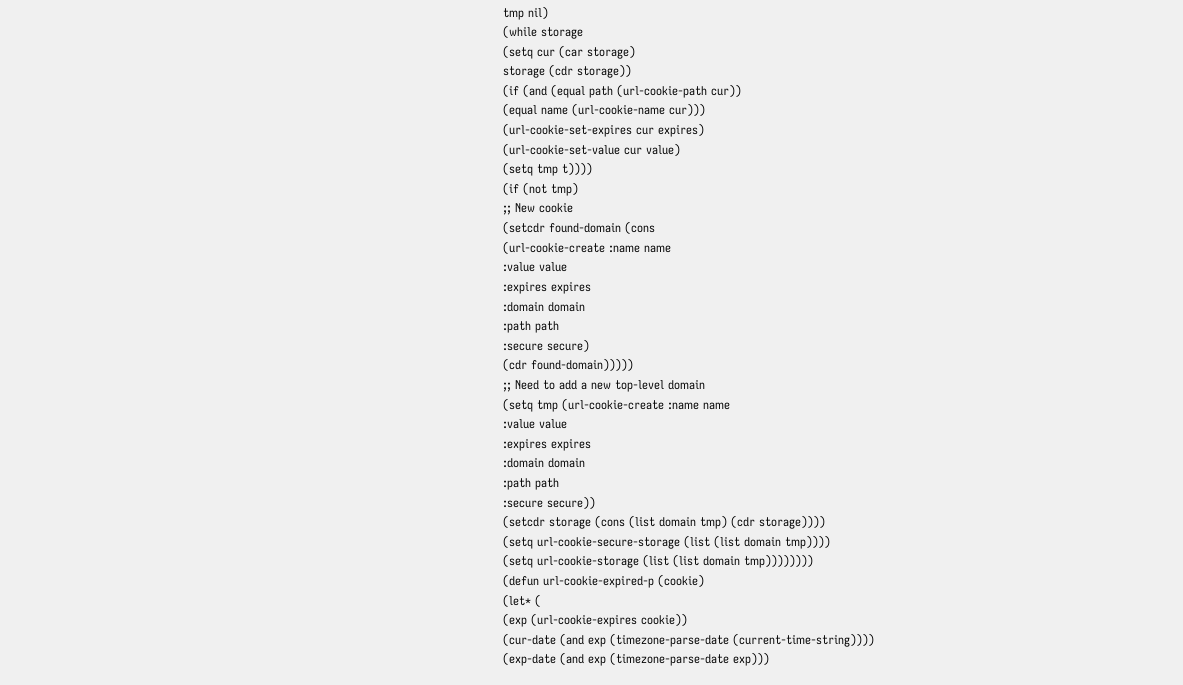tmp nil)
(while storage
(setq cur (car storage)
storage (cdr storage))
(if (and (equal path (url-cookie-path cur))
(equal name (url-cookie-name cur)))
(url-cookie-set-expires cur expires)
(url-cookie-set-value cur value)
(setq tmp t))))
(if (not tmp)
;; New cookie
(setcdr found-domain (cons
(url-cookie-create :name name
:value value
:expires expires
:domain domain
:path path
:secure secure)
(cdr found-domain)))))
;; Need to add a new top-level domain
(setq tmp (url-cookie-create :name name
:value value
:expires expires
:domain domain
:path path
:secure secure))
(setcdr storage (cons (list domain tmp) (cdr storage))))
(setq url-cookie-secure-storage (list (list domain tmp))))
(setq url-cookie-storage (list (list domain tmp))))))))
(defun url-cookie-expired-p (cookie)
(let* (
(exp (url-cookie-expires cookie))
(cur-date (and exp (timezone-parse-date (current-time-string))))
(exp-date (and exp (timezone-parse-date exp)))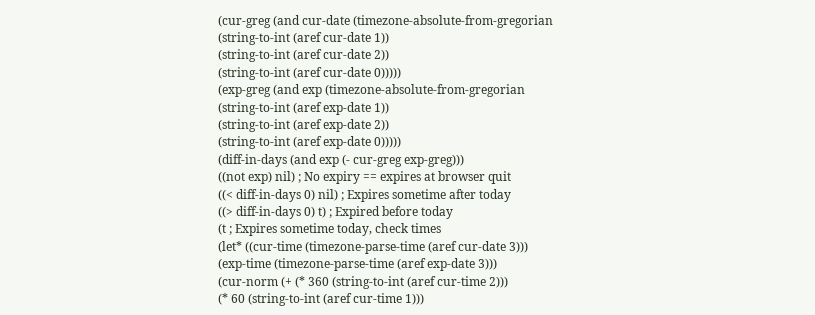(cur-greg (and cur-date (timezone-absolute-from-gregorian
(string-to-int (aref cur-date 1))
(string-to-int (aref cur-date 2))
(string-to-int (aref cur-date 0)))))
(exp-greg (and exp (timezone-absolute-from-gregorian
(string-to-int (aref exp-date 1))
(string-to-int (aref exp-date 2))
(string-to-int (aref exp-date 0)))))
(diff-in-days (and exp (- cur-greg exp-greg)))
((not exp) nil) ; No expiry == expires at browser quit
((< diff-in-days 0) nil) ; Expires sometime after today
((> diff-in-days 0) t) ; Expired before today
(t ; Expires sometime today, check times
(let* ((cur-time (timezone-parse-time (aref cur-date 3)))
(exp-time (timezone-parse-time (aref exp-date 3)))
(cur-norm (+ (* 360 (string-to-int (aref cur-time 2)))
(* 60 (string-to-int (aref cur-time 1)))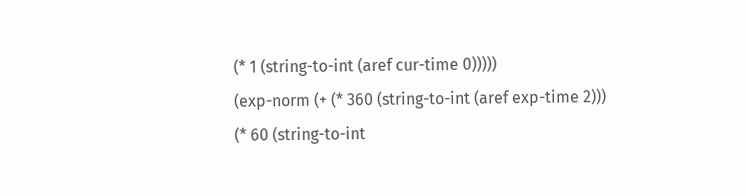(* 1 (string-to-int (aref cur-time 0)))))
(exp-norm (+ (* 360 (string-to-int (aref exp-time 2)))
(* 60 (string-to-int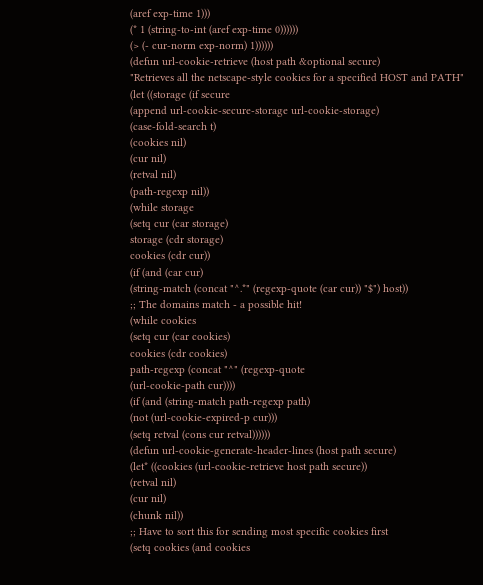(aref exp-time 1)))
(* 1 (string-to-int (aref exp-time 0))))))
(> (- cur-norm exp-norm) 1))))))
(defun url-cookie-retrieve (host path &optional secure)
"Retrieves all the netscape-style cookies for a specified HOST and PATH"
(let ((storage (if secure
(append url-cookie-secure-storage url-cookie-storage)
(case-fold-search t)
(cookies nil)
(cur nil)
(retval nil)
(path-regexp nil))
(while storage
(setq cur (car storage)
storage (cdr storage)
cookies (cdr cur))
(if (and (car cur)
(string-match (concat "^.*" (regexp-quote (car cur)) "$") host))
;; The domains match - a possible hit!
(while cookies
(setq cur (car cookies)
cookies (cdr cookies)
path-regexp (concat "^" (regexp-quote
(url-cookie-path cur))))
(if (and (string-match path-regexp path)
(not (url-cookie-expired-p cur)))
(setq retval (cons cur retval))))))
(defun url-cookie-generate-header-lines (host path secure)
(let* ((cookies (url-cookie-retrieve host path secure))
(retval nil)
(cur nil)
(chunk nil))
;; Have to sort this for sending most specific cookies first
(setq cookies (and cookies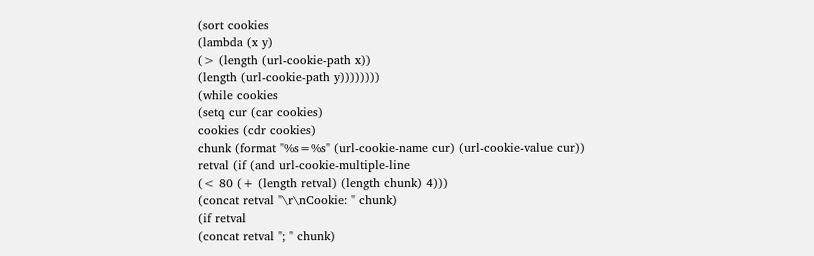(sort cookies
(lambda (x y)
(> (length (url-cookie-path x))
(length (url-cookie-path y))))))))
(while cookies
(setq cur (car cookies)
cookies (cdr cookies)
chunk (format "%s=%s" (url-cookie-name cur) (url-cookie-value cur))
retval (if (and url-cookie-multiple-line
(< 80 (+ (length retval) (length chunk) 4)))
(concat retval "\r\nCookie: " chunk)
(if retval
(concat retval "; " chunk)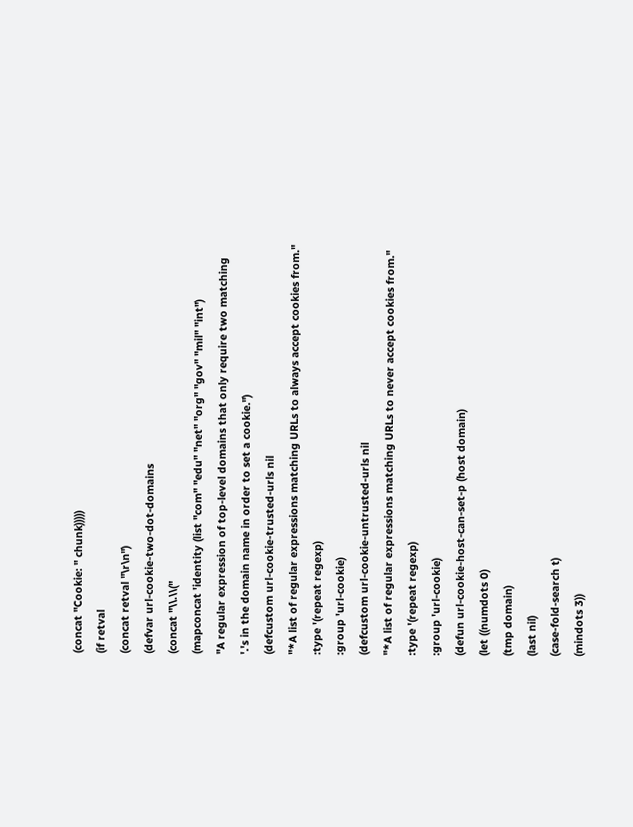(concat "Cookie: " chunk)))))
(if retval
(concat retval "\r\n")
(defvar url-cookie-two-dot-domains
(concat "\\.\\("
(mapconcat 'identity (list "com" "edu" "net" "org" "gov" "mil" "int")
"A regular expression of top-level domains that only require two matching
'.'s in the domain name in order to set a cookie.")
(defcustom url-cookie-trusted-urls nil
"*A list of regular expressions matching URLs to always accept cookies from."
:type '(repeat regexp)
:group 'url-cookie)
(defcustom url-cookie-untrusted-urls nil
"*A list of regular expressions matching URLs to never accept cookies from."
:type '(repeat regexp)
:group 'url-cookie)
(defun url-cookie-host-can-set-p (host domain)
(let ((numdots 0)
(tmp domain)
(last nil)
(case-fold-search t)
(mindots 3))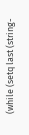(while (setq last (string-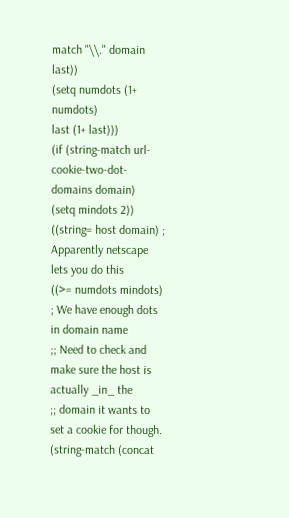match "\\." domain last))
(setq numdots (1+ numdots)
last (1+ last)))
(if (string-match url-cookie-two-dot-domains domain)
(setq mindots 2))
((string= host domain) ; Apparently netscape lets you do this
((>= numdots mindots) ; We have enough dots in domain name
;; Need to check and make sure the host is actually _in_ the
;; domain it wants to set a cookie for though.
(string-match (concat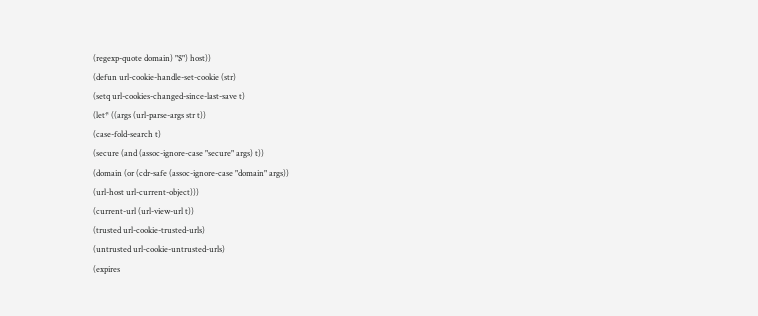(regexp-quote domain) "$") host))
(defun url-cookie-handle-set-cookie (str)
(setq url-cookies-changed-since-last-save t)
(let* ((args (url-parse-args str t))
(case-fold-search t)
(secure (and (assoc-ignore-case "secure" args) t))
(domain (or (cdr-safe (assoc-ignore-case "domain" args))
(url-host url-current-object)))
(current-url (url-view-url t))
(trusted url-cookie-trusted-urls)
(untrusted url-cookie-untrusted-urls)
(expires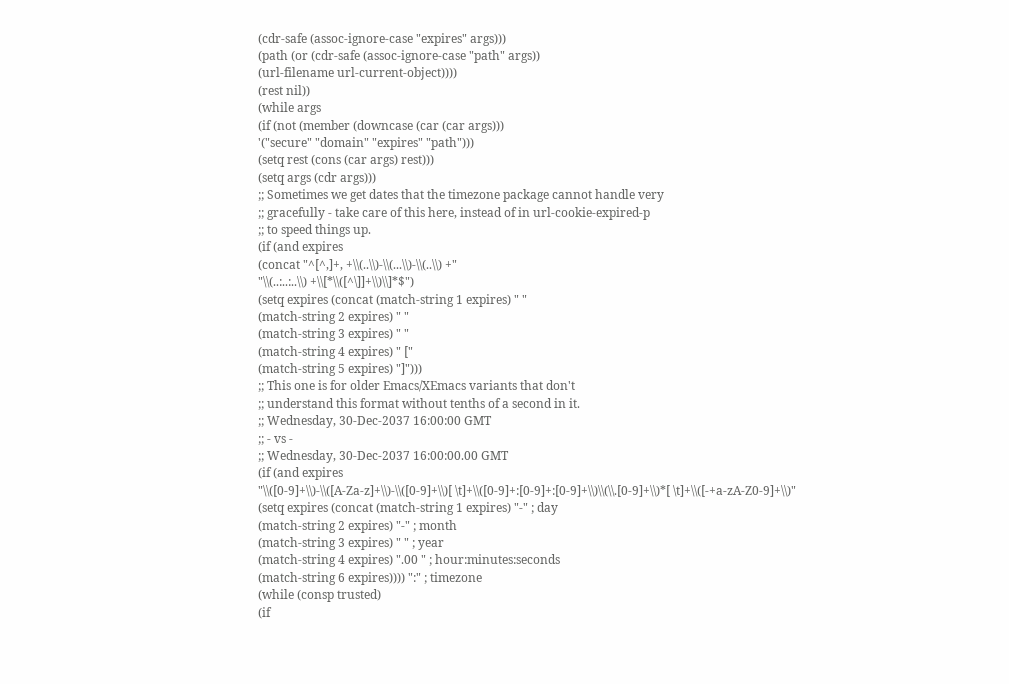(cdr-safe (assoc-ignore-case "expires" args)))
(path (or (cdr-safe (assoc-ignore-case "path" args))
(url-filename url-current-object))))
(rest nil))
(while args
(if (not (member (downcase (car (car args)))
'("secure" "domain" "expires" "path")))
(setq rest (cons (car args) rest)))
(setq args (cdr args)))
;; Sometimes we get dates that the timezone package cannot handle very
;; gracefully - take care of this here, instead of in url-cookie-expired-p
;; to speed things up.
(if (and expires
(concat "^[^,]+, +\\(..\\)-\\(...\\)-\\(..\\) +"
"\\(..:..:..\\) +\\[*\\([^\]]+\\)\\]*$")
(setq expires (concat (match-string 1 expires) " "
(match-string 2 expires) " "
(match-string 3 expires) " "
(match-string 4 expires) " ["
(match-string 5 expires) "]")))
;; This one is for older Emacs/XEmacs variants that don't
;; understand this format without tenths of a second in it.
;; Wednesday, 30-Dec-2037 16:00:00 GMT
;; - vs -
;; Wednesday, 30-Dec-2037 16:00:00.00 GMT
(if (and expires
"\\([0-9]+\\)-\\([A-Za-z]+\\)-\\([0-9]+\\)[ \t]+\\([0-9]+:[0-9]+:[0-9]+\\)\\(\\.[0-9]+\\)*[ \t]+\\([-+a-zA-Z0-9]+\\)"
(setq expires (concat (match-string 1 expires) "-" ; day
(match-string 2 expires) "-" ; month
(match-string 3 expires) " " ; year
(match-string 4 expires) ".00 " ; hour:minutes:seconds
(match-string 6 expires)))) ":" ; timezone
(while (consp trusted)
(if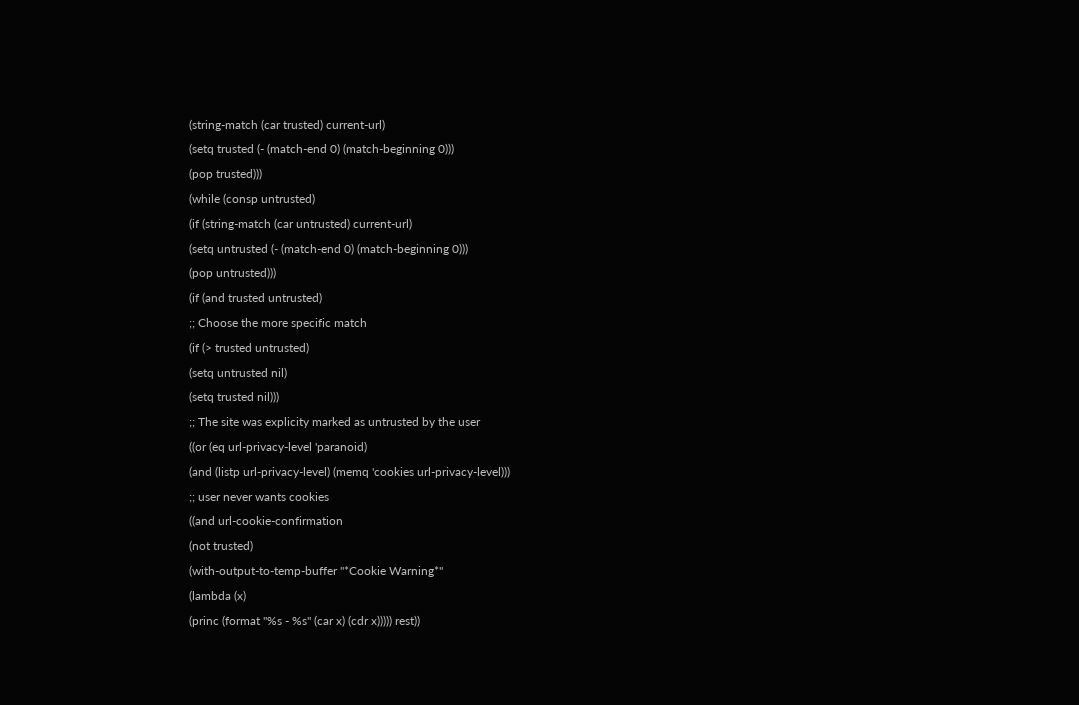(string-match (car trusted) current-url)
(setq trusted (- (match-end 0) (match-beginning 0)))
(pop trusted)))
(while (consp untrusted)
(if (string-match (car untrusted) current-url)
(setq untrusted (- (match-end 0) (match-beginning 0)))
(pop untrusted)))
(if (and trusted untrusted)
;; Choose the more specific match
(if (> trusted untrusted)
(setq untrusted nil)
(setq trusted nil)))
;; The site was explicity marked as untrusted by the user
((or (eq url-privacy-level 'paranoid)
(and (listp url-privacy-level) (memq 'cookies url-privacy-level)))
;; user never wants cookies
((and url-cookie-confirmation
(not trusted)
(with-output-to-temp-buffer "*Cookie Warning*"
(lambda (x)
(princ (format "%s - %s" (car x) (cdr x))))) rest))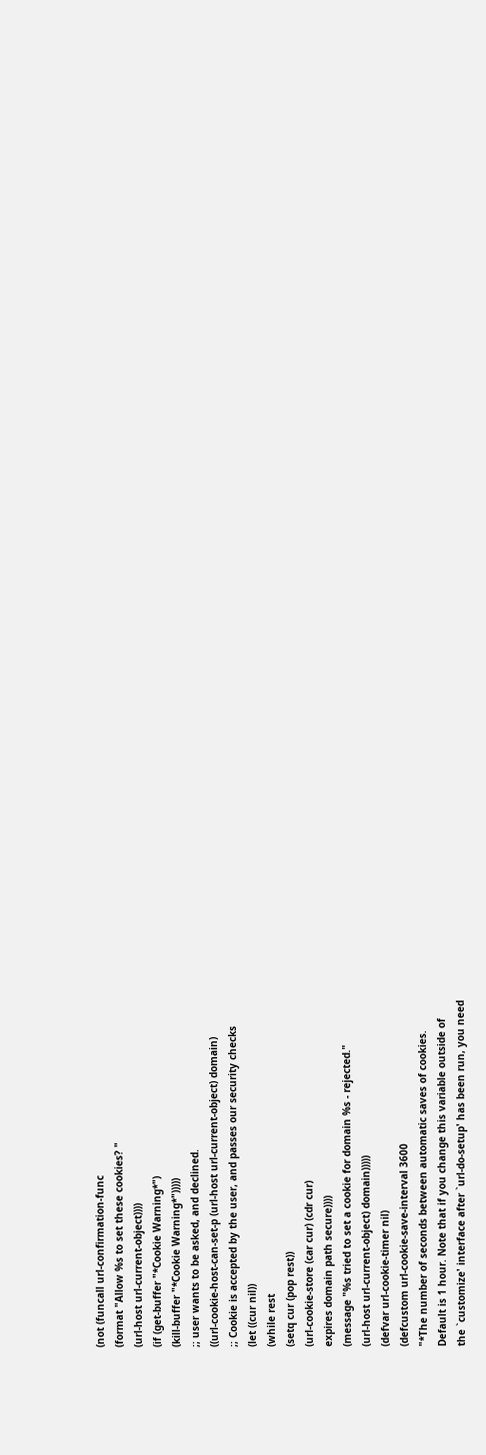(not (funcall url-confirmation-func
(format "Allow %s to set these cookies? "
(url-host url-current-object))))
(if (get-buffer "*Cookie Warning*")
(kill-buffer "*Cookie Warning*")))))
;; user wants to be asked, and declined.
((url-cookie-host-can-set-p (url-host url-current-object) domain)
;; Cookie is accepted by the user, and passes our security checks
(let ((cur nil))
(while rest
(setq cur (pop rest))
(url-cookie-store (car cur) (cdr cur)
expires domain path secure))))
(message "%s tried to set a cookie for domain %s - rejected."
(url-host url-current-object) domain)))))
(defvar url-cookie-timer nil)
(defcustom url-cookie-save-interval 3600
"*The number of seconds between automatic saves of cookies.
Default is 1 hour. Note that if you change this variable outside of
the `customize' interface after `url-do-setup' has been run, you need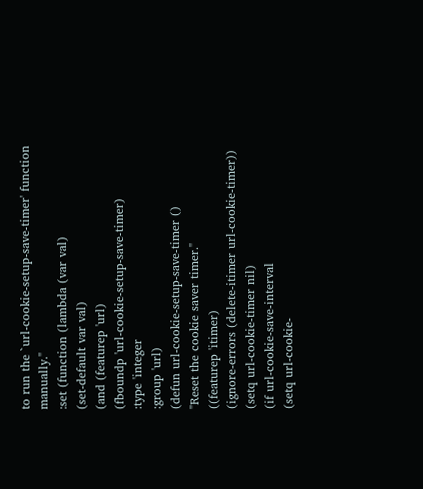to run the `url-cookie-setup-save-timer' function manually."
:set (function (lambda (var val)
(set-default var val)
(and (featurep 'url)
(fboundp 'url-cookie-setup-save-timer)
:type 'integer
:group 'url)
(defun url-cookie-setup-save-timer ()
"Reset the cookie saver timer."
((featurep 'itimer)
(ignore-errors (delete-itimer url-cookie-timer))
(setq url-cookie-timer nil)
(if url-cookie-save-interval
(setq url-cookie-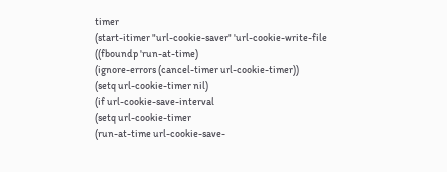timer
(start-itimer "url-cookie-saver" 'url-cookie-write-file
((fboundp 'run-at-time)
(ignore-errors (cancel-timer url-cookie-timer))
(setq url-cookie-timer nil)
(if url-cookie-save-interval
(setq url-cookie-timer
(run-at-time url-cookie-save-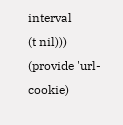interval
(t nil)))
(provide 'url-cookie)